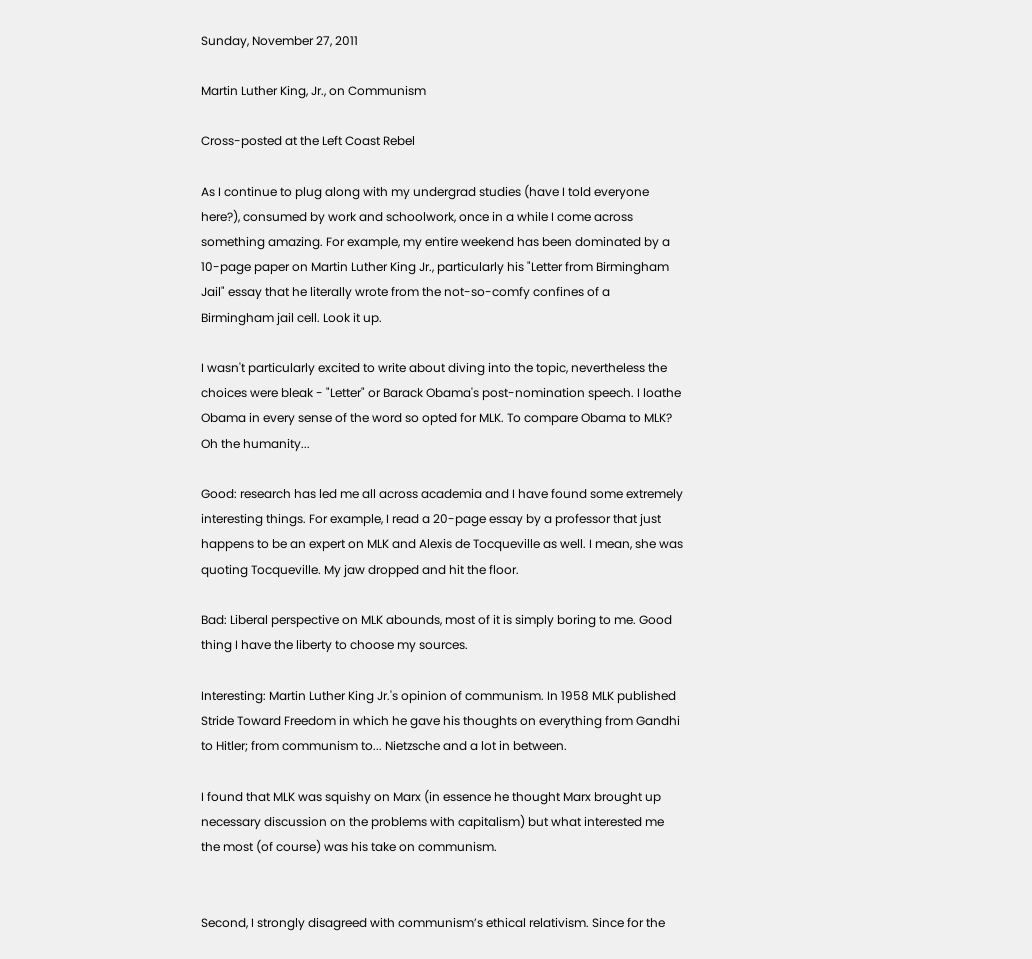Sunday, November 27, 2011

Martin Luther King, Jr., on Communism

Cross-posted at the Left Coast Rebel

As I continue to plug along with my undergrad studies (have I told everyone here?), consumed by work and schoolwork, once in a while I come across something amazing. For example, my entire weekend has been dominated by a 10-page paper on Martin Luther King Jr., particularly his "Letter from Birmingham Jail" essay that he literally wrote from the not-so-comfy confines of a Birmingham jail cell. Look it up.

I wasn't particularly excited to write about diving into the topic, nevertheless the choices were bleak - "Letter" or Barack Obama's post-nomination speech. I loathe Obama in every sense of the word so opted for MLK. To compare Obama to MLK? Oh the humanity...

Good: research has led me all across academia and I have found some extremely interesting things. For example, I read a 20-page essay by a professor that just happens to be an expert on MLK and Alexis de Tocqueville as well. I mean, she was quoting Tocqueville. My jaw dropped and hit the floor.

Bad: Liberal perspective on MLK abounds, most of it is simply boring to me. Good thing I have the liberty to choose my sources.

Interesting: Martin Luther King Jr.'s opinion of communism. In 1958 MLK published Stride Toward Freedom in which he gave his thoughts on everything from Gandhi to Hitler; from communism to... Nietzsche and a lot in between.

I found that MLK was squishy on Marx (in essence he thought Marx brought up necessary discussion on the problems with capitalism) but what interested me the most (of course) was his take on communism.


Second, I strongly disagreed with communism’s ethical relativism. Since for the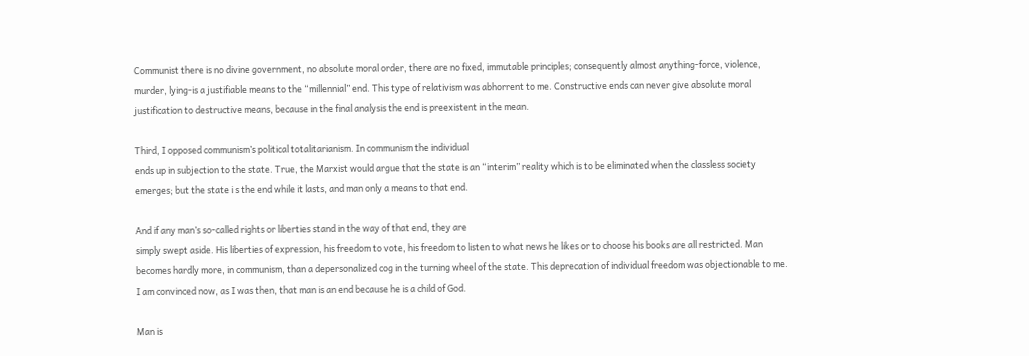Communist there is no divine government, no absolute moral order, there are no fixed, immutable principles; consequently almost anything-force, violence, murder, lying-is a justifiable means to the “millennial” end. This type of relativism was abhorrent to me. Constructive ends can never give absolute moral justification to destructive means, because in the final analysis the end is preexistent in the mean.

Third, I opposed communism’s political totalitarianism. In communism the individual
ends up in subjection to the state. True, the Marxist would argue that the state is an “interim” reality which is to be eliminated when the classless society emerges; but the state i s the end while it lasts, and man only a means to that end.

And if any man’s so-called rights or liberties stand in the way of that end, they are
simply swept aside. His liberties of expression, his freedom to vote, his freedom to listen to what news he likes or to choose his books are all restricted. Man becomes hardly more, in communism, than a depersonalized cog in the turning wheel of the state. This deprecation of individual freedom was objectionable to me. I am convinced now, as I was then, that man is an end because he is a child of God.

Man is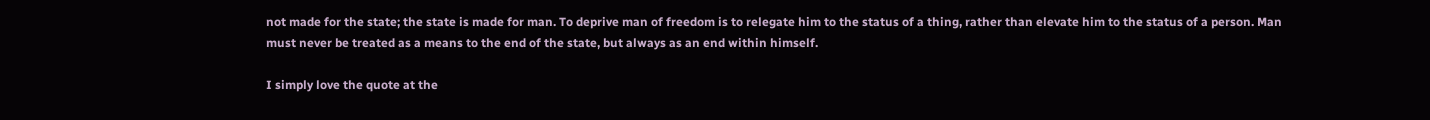not made for the state; the state is made for man. To deprive man of freedom is to relegate him to the status of a thing, rather than elevate him to the status of a person. Man must never be treated as a means to the end of the state, but always as an end within himself.

I simply love the quote at the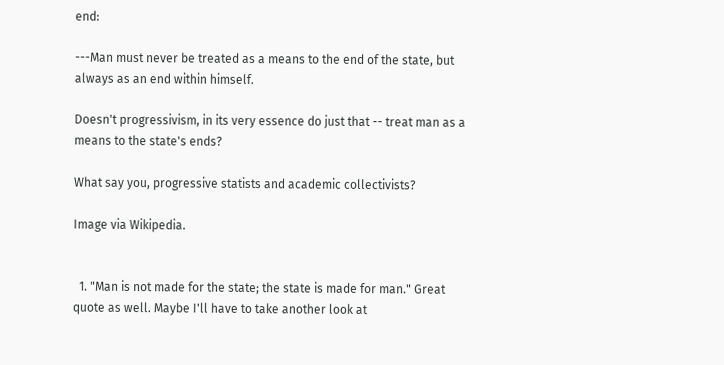end:

---Man must never be treated as a means to the end of the state, but always as an end within himself.

Doesn't progressivism, in its very essence do just that -- treat man as a means to the state's ends?

What say you, progressive statists and academic collectivists?

Image via Wikipedia.


  1. "Man is not made for the state; the state is made for man." Great quote as well. Maybe I'll have to take another look at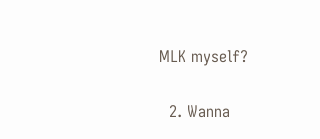MLK myself?

  2. Wanna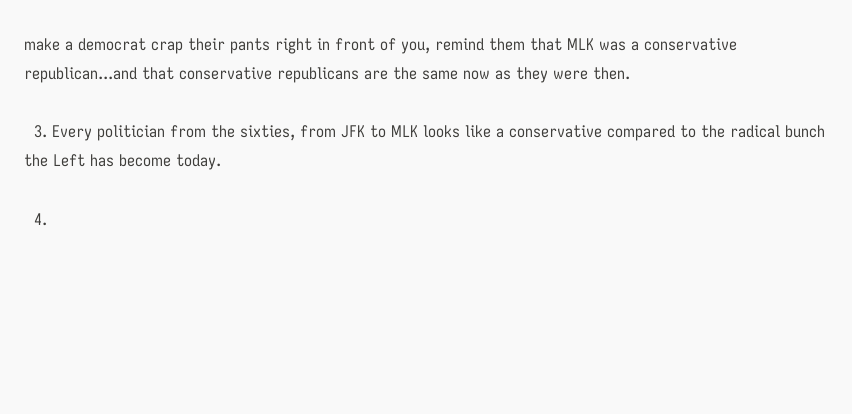make a democrat crap their pants right in front of you, remind them that MLK was a conservative republican...and that conservative republicans are the same now as they were then.

  3. Every politician from the sixties, from JFK to MLK looks like a conservative compared to the radical bunch the Left has become today.

  4.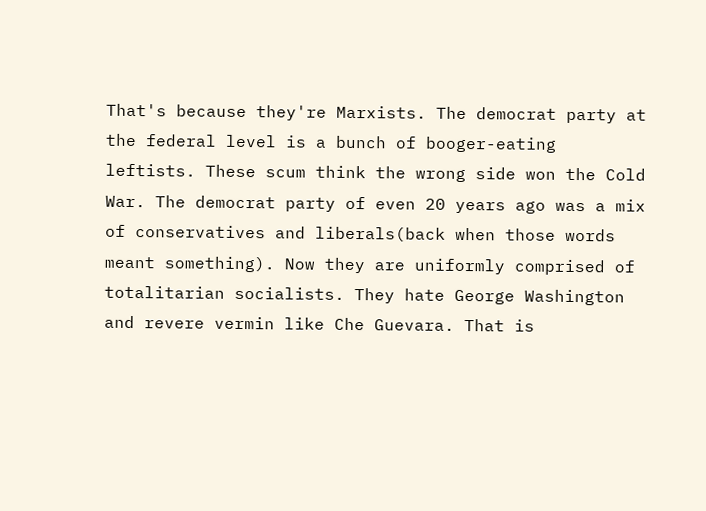That's because they're Marxists. The democrat party at the federal level is a bunch of booger-eating leftists. These scum think the wrong side won the Cold War. The democrat party of even 20 years ago was a mix of conservatives and liberals(back when those words meant something). Now they are uniformly comprised of totalitarian socialists. They hate George Washington and revere vermin like Che Guevara. That is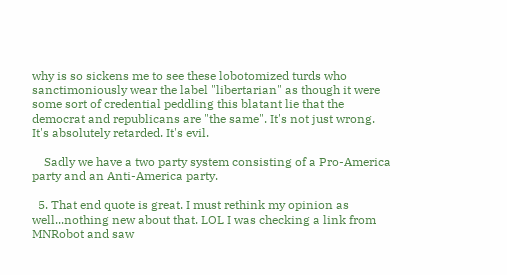why is so sickens me to see these lobotomized turds who sanctimoniously wear the label "libertarian" as though it were some sort of credential peddling this blatant lie that the democrat and republicans are "the same". It's not just wrong. It's absolutely retarded. It's evil.

    Sadly we have a two party system consisting of a Pro-America party and an Anti-America party.

  5. That end quote is great. I must rethink my opinion as well...nothing new about that. LOL I was checking a link from MNRobot and saw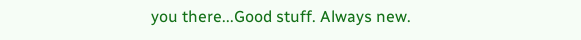you there...Good stuff. Always new.